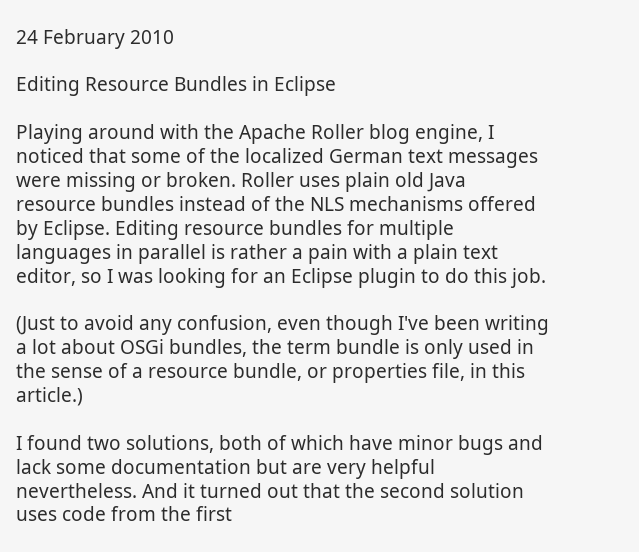24 February 2010

Editing Resource Bundles in Eclipse

Playing around with the Apache Roller blog engine, I noticed that some of the localized German text messages were missing or broken. Roller uses plain old Java resource bundles instead of the NLS mechanisms offered by Eclipse. Editing resource bundles for multiple languages in parallel is rather a pain with a plain text editor, so I was looking for an Eclipse plugin to do this job.

(Just to avoid any confusion, even though I've been writing a lot about OSGi bundles, the term bundle is only used in the sense of a resource bundle, or properties file, in this article.)

I found two solutions, both of which have minor bugs and lack some documentation but are very helpful nevertheless. And it turned out that the second solution uses code from the first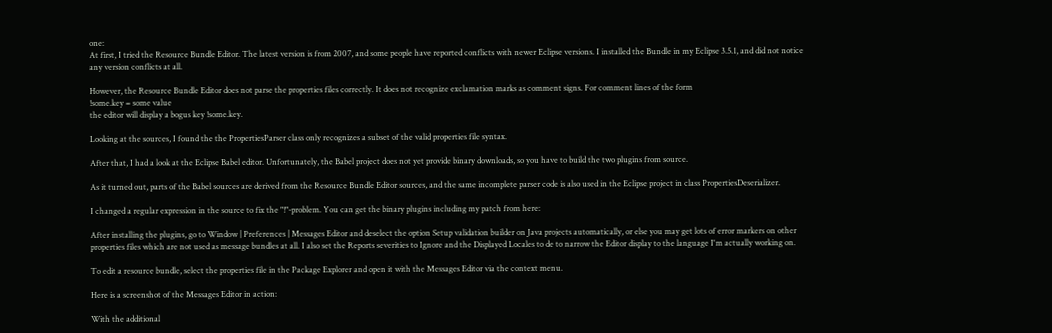one:
At first, I tried the Resource Bundle Editor. The latest version is from 2007, and some people have reported conflicts with newer Eclipse versions. I installed the Bundle in my Eclipse 3.5.1, and did not notice any version conflicts at all.

However, the Resource Bundle Editor does not parse the properties files correctly. It does not recognize exclamation marks as comment signs. For comment lines of the form
!some.key = some value
the editor will display a bogus key !some.key.

Looking at the sources, I found the the PropertiesParser class only recognizes a subset of the valid properties file syntax.

After that, I had a look at the Eclipse Babel editor. Unfortunately, the Babel project does not yet provide binary downloads, so you have to build the two plugins from source.

As it turned out, parts of the Babel sources are derived from the Resource Bundle Editor sources, and the same incomplete parser code is also used in the Eclipse project in class PropertiesDeserializer.

I changed a regular expression in the source to fix the "!"-problem. You can get the binary plugins including my patch from here:

After installing the plugins, go to Window | Preferences | Messages Editor and deselect the option Setup validation builder on Java projects automatically, or else you may get lots of error markers on other properties files which are not used as message bundles at all. I also set the Reports severities to Ignore and the Displayed Locales to de to narrow the Editor display to the language I'm actually working on.

To edit a resource bundle, select the properties file in the Package Explorer and open it with the Messages Editor via the context menu.

Here is a screenshot of the Messages Editor in action:

With the additional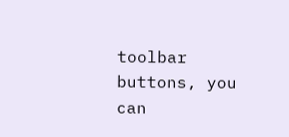toolbar buttons, you can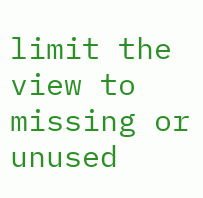limit the view to missing or unused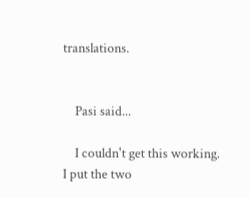translations.


    Pasi said...

    I couldn't get this working. I put the two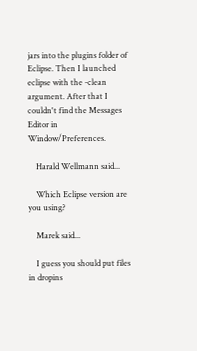jars into the plugins folder of Eclipse. Then I launched eclipse with the -clean argument. After that I couldn't find the Messages Editor in Window/Preferences.

    Harald Wellmann said...

    Which Eclipse version are you using?

    Marek said...

    I guess you should put files in dropins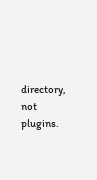directory, not plugins.